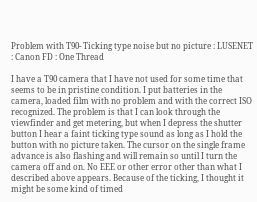Problem with T90- Ticking type noise but no picture : LUSENET : Canon FD : One Thread

I have a T90 camera that I have not used for some time that seems to be in pristine condition. I put batteries in the camera, loaded film with no problem and with the correct ISO recognized. The problem is that I can look through the viewfinder and get metering, but when I depress the shutter button I hear a faint ticking type sound as long as I hold the button with no picture taken. The cursor on the single frame advance is also flashing and will remain so until I turn the camera off and on. No EEE or other error other than what I described above appears. Because of the ticking, I thought it might be some kind of timed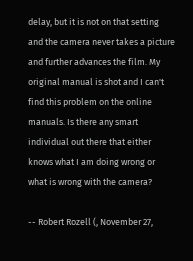delay, but it is not on that setting and the camera never takes a picture and further advances the film. My original manual is shot and I can't find this problem on the online manuals. Is there any smart individual out there that either knows what I am doing wrong or what is wrong with the camera?

-- Robert Rozell (, November 27,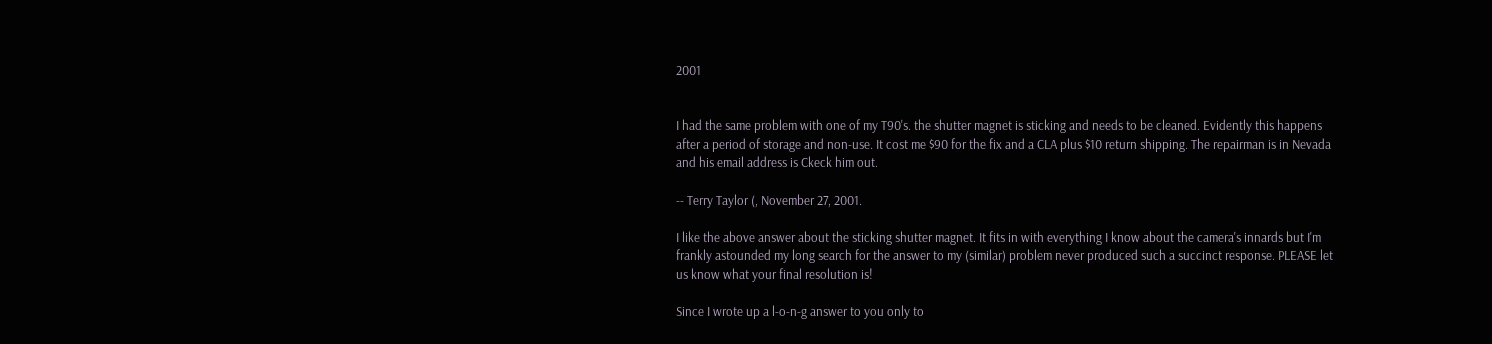2001


I had the same problem with one of my T90's. the shutter magnet is sticking and needs to be cleaned. Evidently this happens after a period of storage and non-use. It cost me $90 for the fix and a CLA plus $10 return shipping. The repairman is in Nevada and his email address is Ckeck him out.

-- Terry Taylor (, November 27, 2001.

I like the above answer about the sticking shutter magnet. It fits in with everything I know about the camera's innards but I'm frankly astounded my long search for the answer to my (similar) problem never produced such a succinct response. PLEASE let us know what your final resolution is!

Since I wrote up a l-o-n-g answer to you only to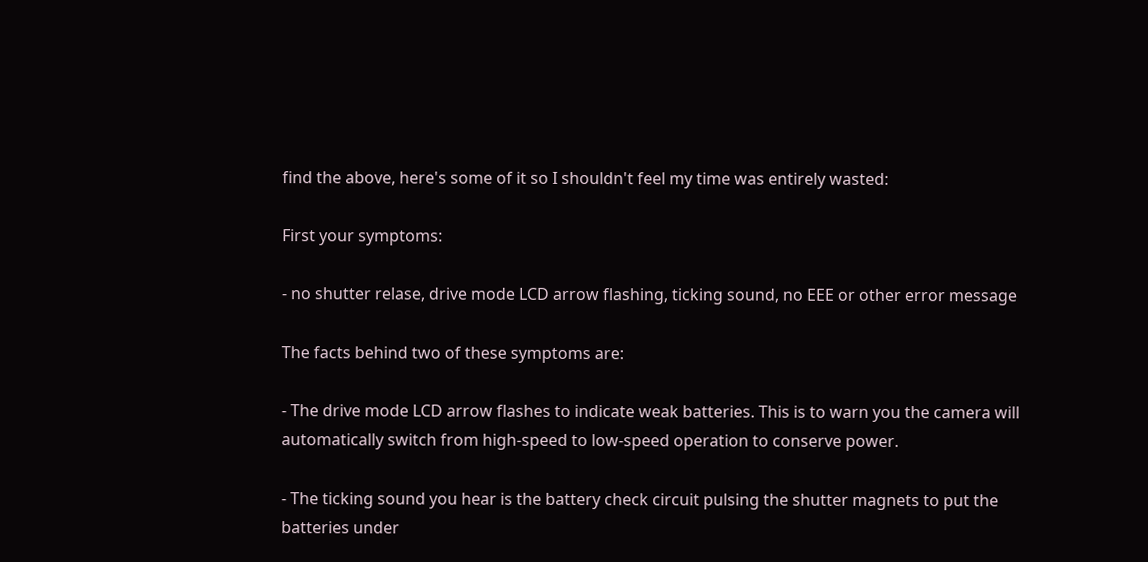find the above, here's some of it so I shouldn't feel my time was entirely wasted:

First your symptoms:

- no shutter relase, drive mode LCD arrow flashing, ticking sound, no EEE or other error message

The facts behind two of these symptoms are:

- The drive mode LCD arrow flashes to indicate weak batteries. This is to warn you the camera will automatically switch from high-speed to low-speed operation to conserve power.

- The ticking sound you hear is the battery check circuit pulsing the shutter magnets to put the batteries under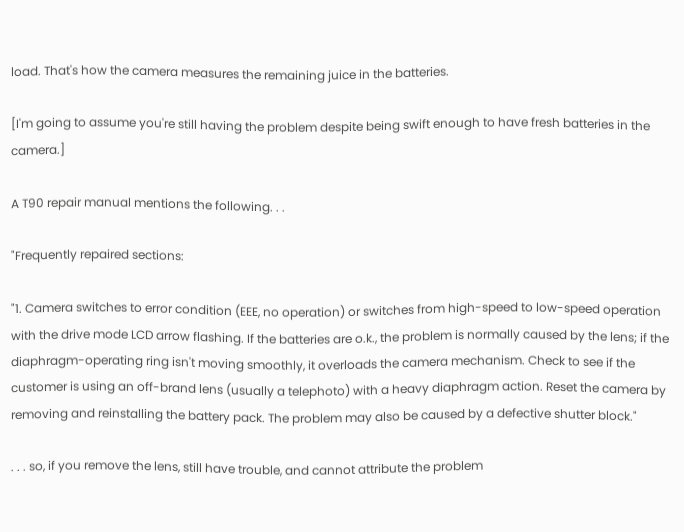load. That's how the camera measures the remaining juice in the batteries.

[I'm going to assume you're still having the problem despite being swift enough to have fresh batteries in the camera.]

A T90 repair manual mentions the following. . .

"Frequently repaired sections:

"1. Camera switches to error condition (EEE, no operation) or switches from high-speed to low-speed operation with the drive mode LCD arrow flashing. If the batteries are o.k., the problem is normally caused by the lens; if the diaphragm-operating ring isn't moving smoothly, it overloads the camera mechanism. Check to see if the customer is using an off-brand lens (usually a telephoto) with a heavy diaphragm action. Reset the camera by removing and reinstalling the battery pack. The problem may also be caused by a defective shutter block."

. . . so, if you remove the lens, still have trouble, and cannot attribute the problem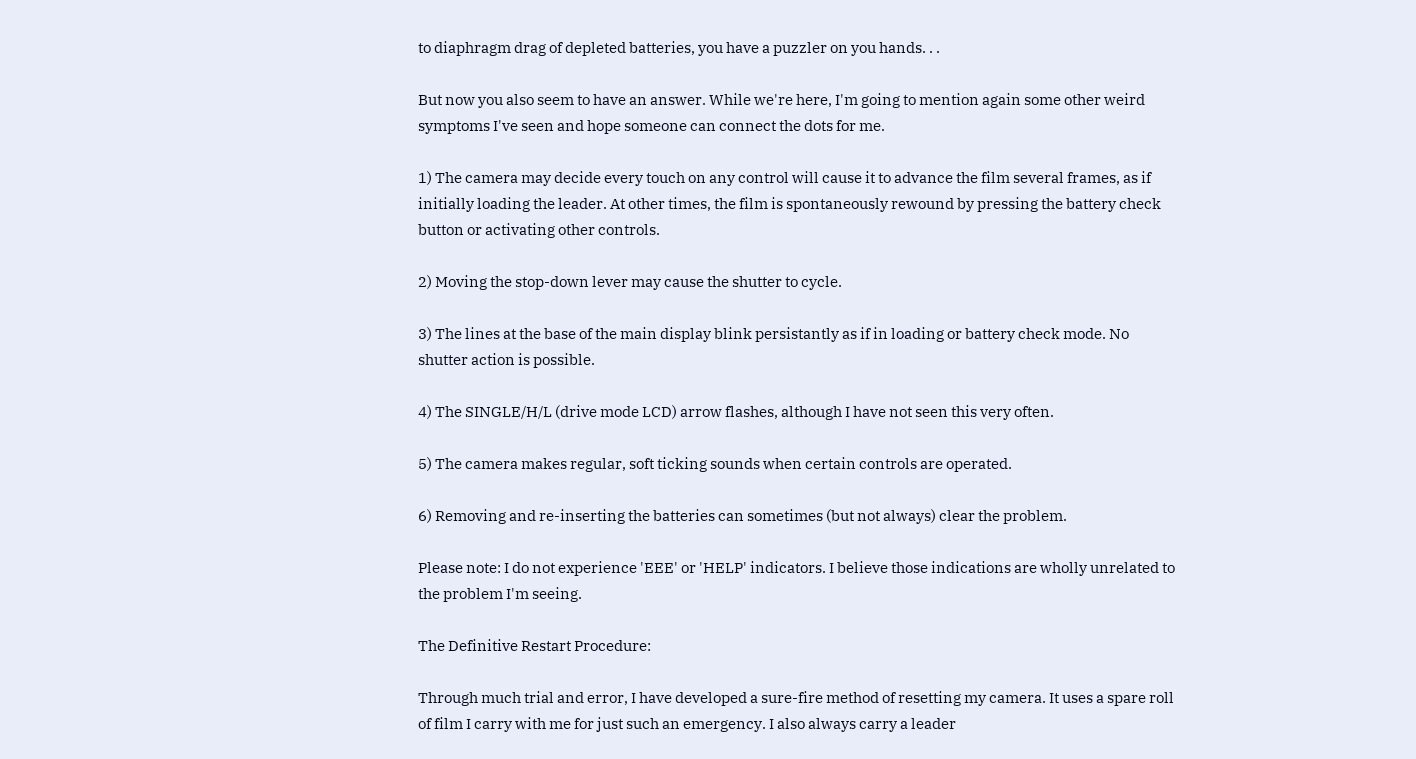to diaphragm drag of depleted batteries, you have a puzzler on you hands. . .

But now you also seem to have an answer. While we're here, I'm going to mention again some other weird symptoms I've seen and hope someone can connect the dots for me.

1) The camera may decide every touch on any control will cause it to advance the film several frames, as if initially loading the leader. At other times, the film is spontaneously rewound by pressing the battery check button or activating other controls.

2) Moving the stop-down lever may cause the shutter to cycle.

3) The lines at the base of the main display blink persistantly as if in loading or battery check mode. No shutter action is possible.

4) The SINGLE/H/L (drive mode LCD) arrow flashes, although I have not seen this very often.

5) The camera makes regular, soft ticking sounds when certain controls are operated.

6) Removing and re-inserting the batteries can sometimes (but not always) clear the problem.

Please note: I do not experience 'EEE' or 'HELP' indicators. I believe those indications are wholly unrelated to the problem I'm seeing.

The Definitive Restart Procedure:

Through much trial and error, I have developed a sure-fire method of resetting my camera. It uses a spare roll of film I carry with me for just such an emergency. I also always carry a leader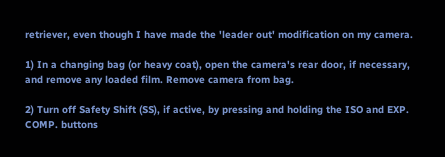retriever, even though I have made the 'leader out' modification on my camera.

1) In a changing bag (or heavy coat), open the camera's rear door, if necessary, and remove any loaded film. Remove camera from bag.

2) Turn off Safety Shift (SS), if active, by pressing and holding the ISO and EXP. COMP. buttons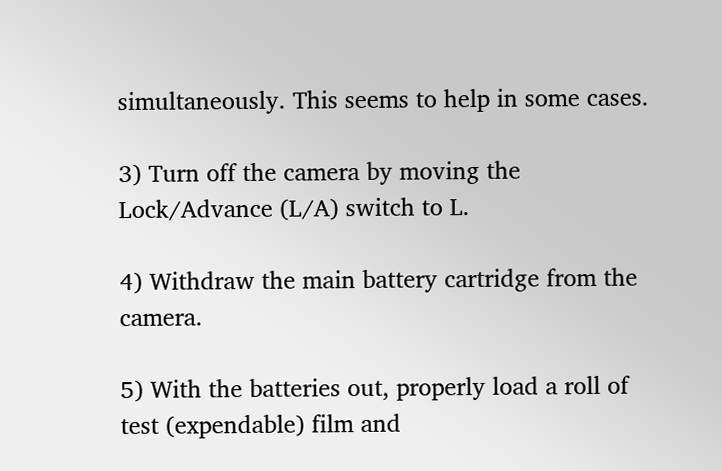simultaneously. This seems to help in some cases.

3) Turn off the camera by moving the Lock/Advance (L/A) switch to L.

4) Withdraw the main battery cartridge from the camera.

5) With the batteries out, properly load a roll of test (expendable) film and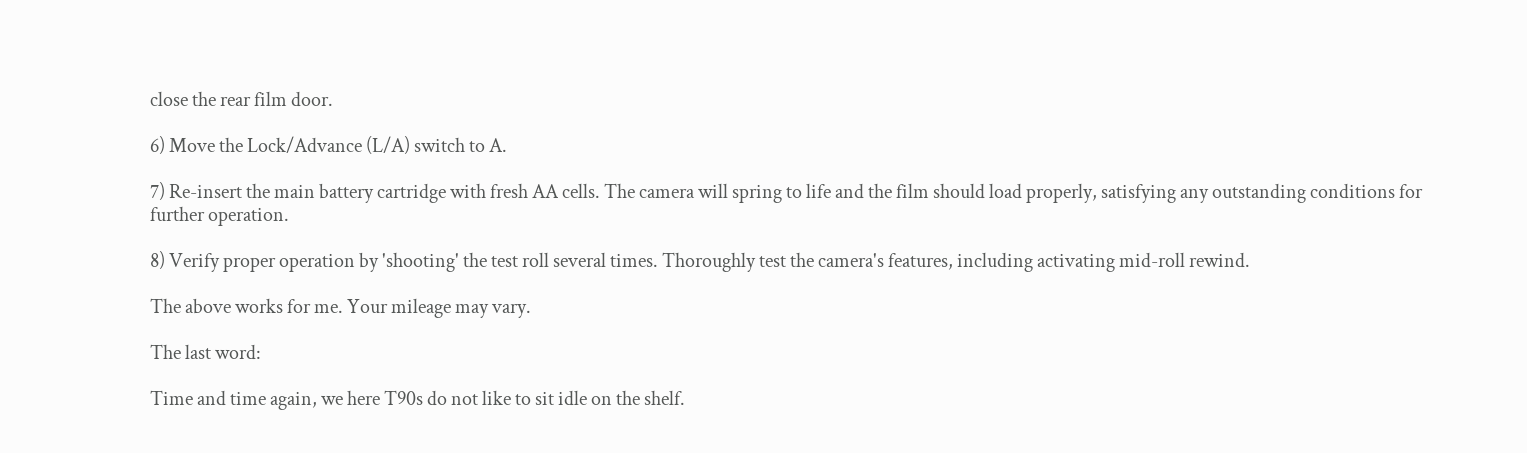close the rear film door.

6) Move the Lock/Advance (L/A) switch to A.

7) Re-insert the main battery cartridge with fresh AA cells. The camera will spring to life and the film should load properly, satisfying any outstanding conditions for further operation.

8) Verify proper operation by 'shooting' the test roll several times. Thoroughly test the camera's features, including activating mid-roll rewind.

The above works for me. Your mileage may vary.

The last word:

Time and time again, we here T90s do not like to sit idle on the shelf.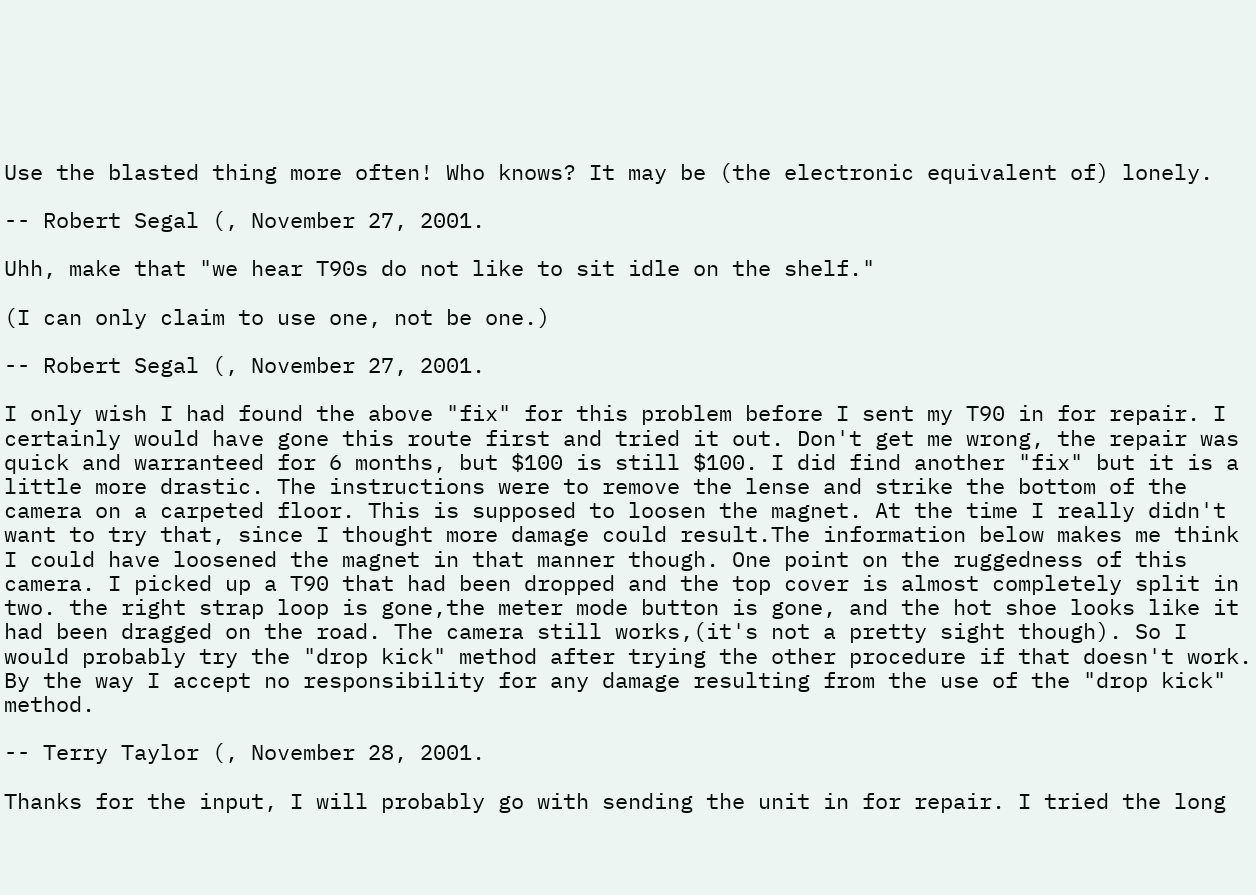Use the blasted thing more often! Who knows? It may be (the electronic equivalent of) lonely.

-- Robert Segal (, November 27, 2001.

Uhh, make that "we hear T90s do not like to sit idle on the shelf."

(I can only claim to use one, not be one.)

-- Robert Segal (, November 27, 2001.

I only wish I had found the above "fix" for this problem before I sent my T90 in for repair. I certainly would have gone this route first and tried it out. Don't get me wrong, the repair was quick and warranteed for 6 months, but $100 is still $100. I did find another "fix" but it is a little more drastic. The instructions were to remove the lense and strike the bottom of the camera on a carpeted floor. This is supposed to loosen the magnet. At the time I really didn't want to try that, since I thought more damage could result.The information below makes me think I could have loosened the magnet in that manner though. One point on the ruggedness of this camera. I picked up a T90 that had been dropped and the top cover is almost completely split in two. the right strap loop is gone,the meter mode button is gone, and the hot shoe looks like it had been dragged on the road. The camera still works,(it's not a pretty sight though). So I would probably try the "drop kick" method after trying the other procedure if that doesn't work. By the way I accept no responsibility for any damage resulting from the use of the "drop kick" method.

-- Terry Taylor (, November 28, 2001.

Thanks for the input, I will probably go with sending the unit in for repair. I tried the long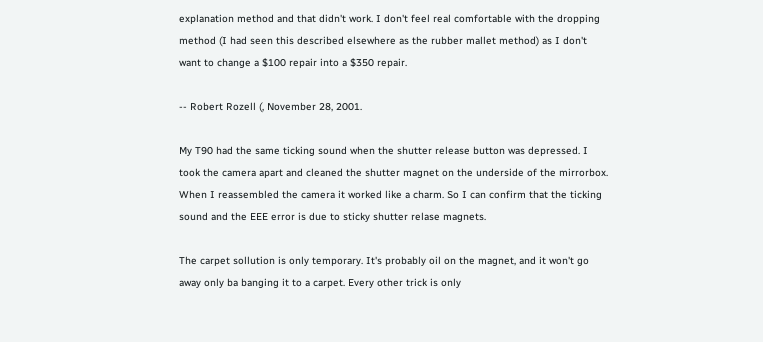explanation method and that didn't work. I don't feel real comfortable with the dropping method (I had seen this described elsewhere as the rubber mallet method) as I don't want to change a $100 repair into a $350 repair.

-- Robert Rozell (, November 28, 2001.

My T90 had the same ticking sound when the shutter release button was depressed. I took the camera apart and cleaned the shutter magnet on the underside of the mirrorbox. When I reassembled the camera it worked like a charm. So I can confirm that the ticking sound and the EEE error is due to sticky shutter relase magnets.

The carpet sollution is only temporary. It's probably oil on the magnet, and it won't go away only ba banging it to a carpet. Every other trick is only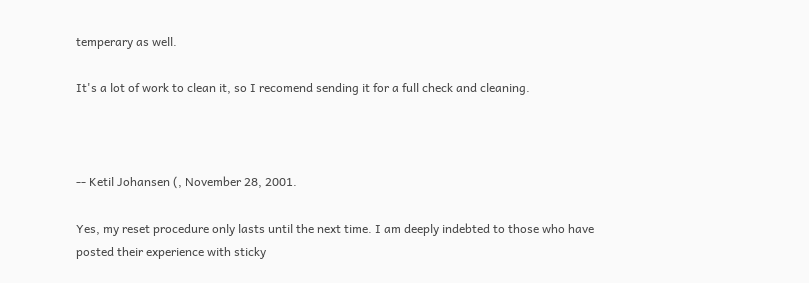temperary as well.

It's a lot of work to clean it, so I recomend sending it for a full check and cleaning.



-- Ketil Johansen (, November 28, 2001.

Yes, my reset procedure only lasts until the next time. I am deeply indebted to those who have posted their experience with sticky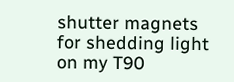shutter magnets for shedding light on my T90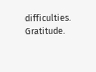difficulties. Gratitude.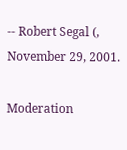-- Robert Segal (, November 29, 2001.

Moderation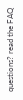questions? read the FAQ